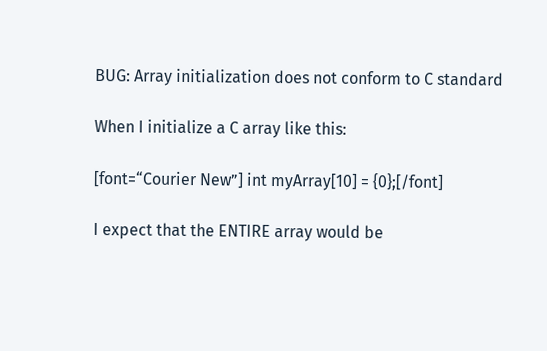BUG: Array initialization does not conform to C standard

When I initialize a C array like this:

[font=“Courier New”] int myArray[10] = {0};[/font]

I expect that the ENTIRE array would be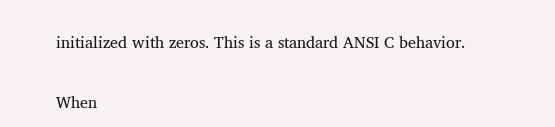initialized with zeros. This is a standard ANSI C behavior.

When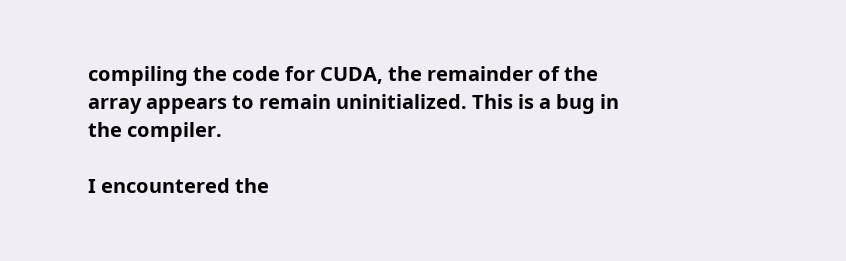compiling the code for CUDA, the remainder of the array appears to remain uninitialized. This is a bug in the compiler.

I encountered the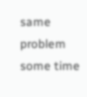same problem some time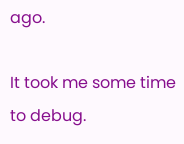ago.

It took me some time to debug.